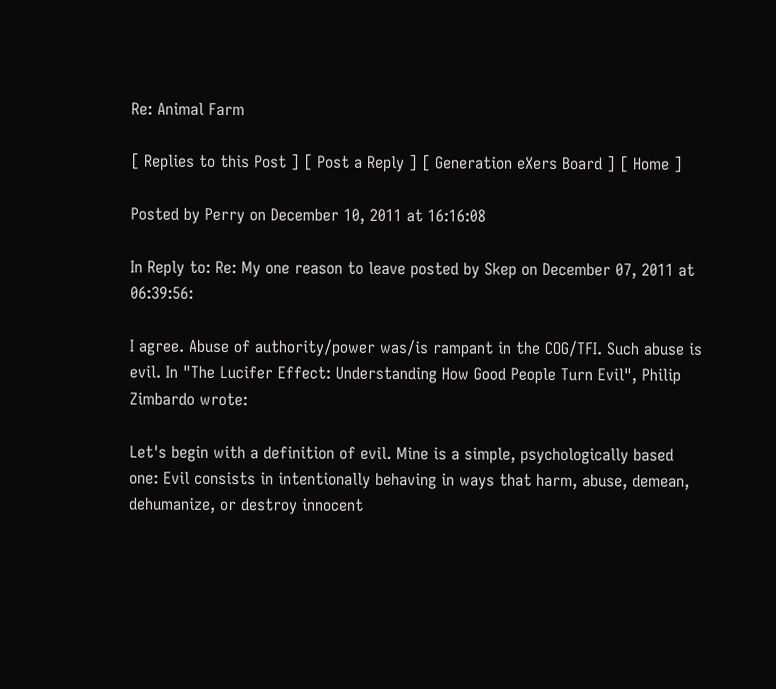Re: Animal Farm

[ Replies to this Post ] [ Post a Reply ] [ Generation eXers Board ] [ Home ]

Posted by Perry on December 10, 2011 at 16:16:08

In Reply to: Re: My one reason to leave posted by Skep on December 07, 2011 at 06:39:56:

I agree. Abuse of authority/power was/is rampant in the COG/TFI. Such abuse is evil. In "The Lucifer Effect: Understanding How Good People Turn Evil", Philip Zimbardo wrote:

Let's begin with a definition of evil. Mine is a simple, psychologically based one: Evil consists in intentionally behaving in ways that harm, abuse, demean, dehumanize, or destroy innocent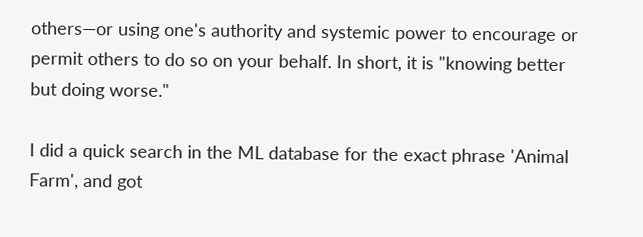others—or using one's authority and systemic power to encourage or permit others to do so on your behalf. In short, it is "knowing better but doing worse."

I did a quick search in the ML database for the exact phrase 'Animal Farm', and got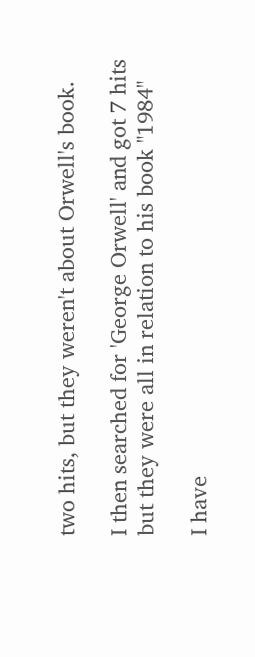two hits, but they weren't about Orwell's book.

I then searched for 'George Orwell' and got 7 hits but they were all in relation to his book "1984"

I have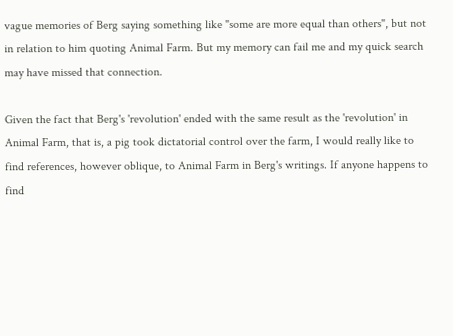vague memories of Berg saying something like "some are more equal than others", but not in relation to him quoting Animal Farm. But my memory can fail me and my quick search may have missed that connection.

Given the fact that Berg's 'revolution' ended with the same result as the 'revolution' in Animal Farm, that is, a pig took dictatorial control over the farm, I would really like to find references, however oblique, to Animal Farm in Berg's writings. If anyone happens to find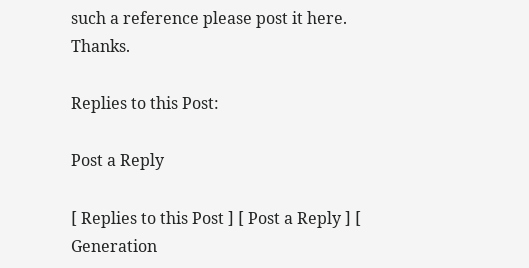such a reference please post it here. Thanks.

Replies to this Post:

Post a Reply

[ Replies to this Post ] [ Post a Reply ] [ Generation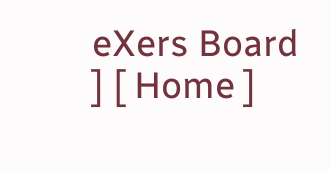eXers Board ] [ Home ]